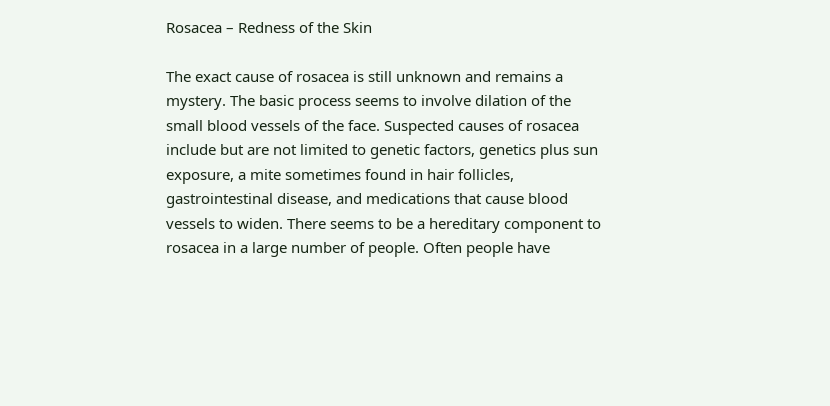Rosacea – Redness of the Skin

The exact cause of rosacea is still unknown and remains a mystery. The basic process seems to involve dilation of the small blood vessels of the face. Suspected causes of rosacea include but are not limited to genetic factors, genetics plus sun exposure, a mite sometimes found in hair follicles, gastrointestinal disease, and medications that cause blood vessels to widen. There seems to be a hereditary component to rosacea in a large number of people. Often people have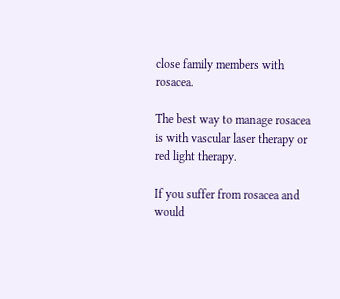close family members with rosacea.

The best way to manage rosacea is with vascular laser therapy or red light therapy.

If you suffer from rosacea and would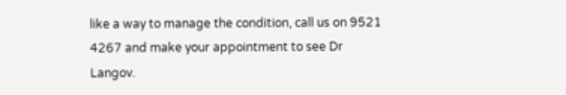like a way to manage the condition, call us on 9521 4267 and make your appointment to see Dr Langov.